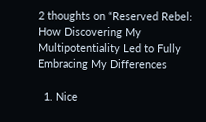2 thoughts on “Reserved Rebel: How Discovering My Multipotentiality Led to Fully Embracing My Differences

  1. Nice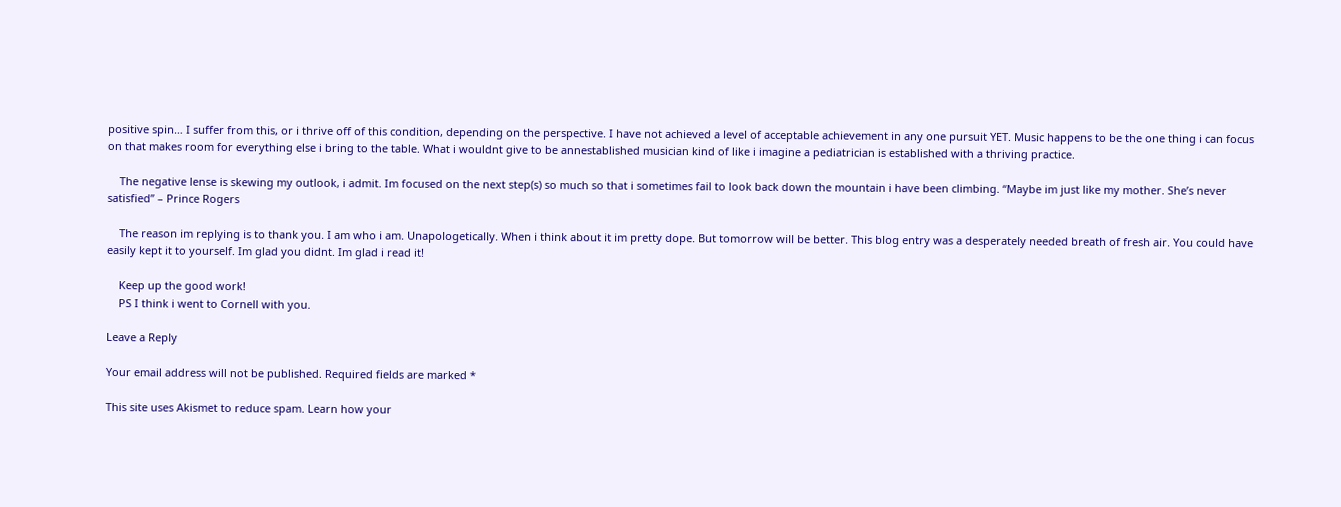positive spin… I suffer from this, or i thrive off of this condition, depending on the perspective. I have not achieved a level of acceptable achievement in any one pursuit YET. Music happens to be the one thing i can focus on that makes room for everything else i bring to the table. What i wouldnt give to be annestablished musician kind of like i imagine a pediatrician is established with a thriving practice.

    The negative lense is skewing my outlook, i admit. Im focused on the next step(s) so much so that i sometimes fail to look back down the mountain i have been climbing. “Maybe im just like my mother. She’s never satisfied” – Prince Rogers

    The reason im replying is to thank you. I am who i am. Unapologetically. When i think about it im pretty dope. But tomorrow will be better. This blog entry was a desperately needed breath of fresh air. You could have easily kept it to yourself. Im glad you didnt. Im glad i read it!

    Keep up the good work!
    PS I think i went to Cornell with you.

Leave a Reply

Your email address will not be published. Required fields are marked *

This site uses Akismet to reduce spam. Learn how your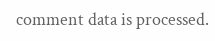comment data is processed.